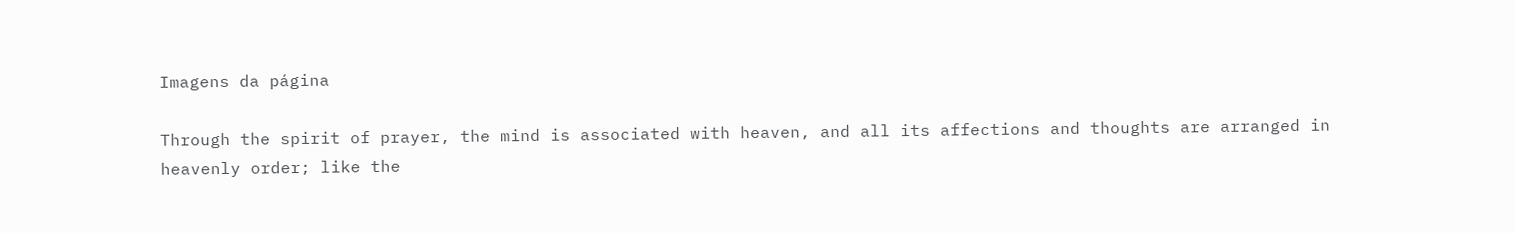Imagens da página

Through the spirit of prayer, the mind is associated with heaven, and all its affections and thoughts are arranged in heavenly order; like the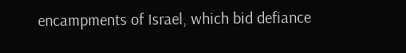encampments of Israel, which bid defiance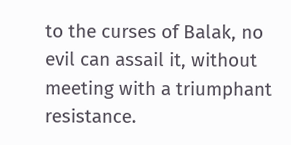to the curses of Balak, no evil can assail it, without meeting with a triumphant resistance.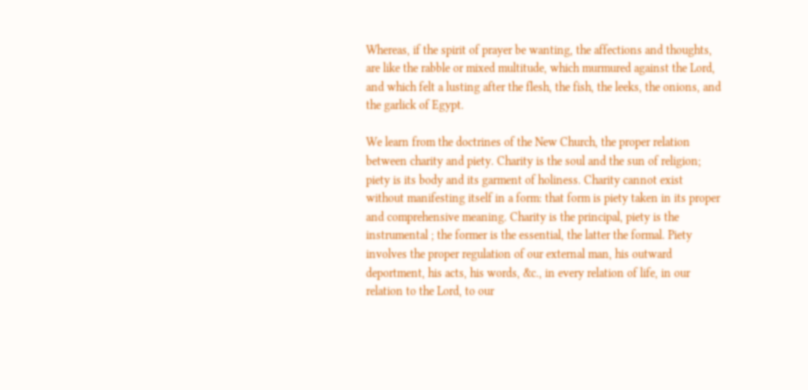Whereas, if the spirit of prayer be wanting, the affections and thoughts, are like the rabble or mixed multitude, which murmured against the Lord, and which felt a lusting after the flesh, the fish, the leeks, the onions, and the garlick of Egypt.

We learn from the doctrines of the New Church, the proper relation between charity and piety. Charity is the soul and the sun of religion; piety is its body and its garment of holiness. Charity cannot exist without manifesting itself in a form: that form is piety taken in its proper and comprehensive meaning. Charity is the principal, piety is the instrumental ; the former is the essential, the latter the formal. Piety involves the proper regulation of our external man, his outward deportment, his acts, his words, &c., in every relation of life, in our relation to the Lord, to our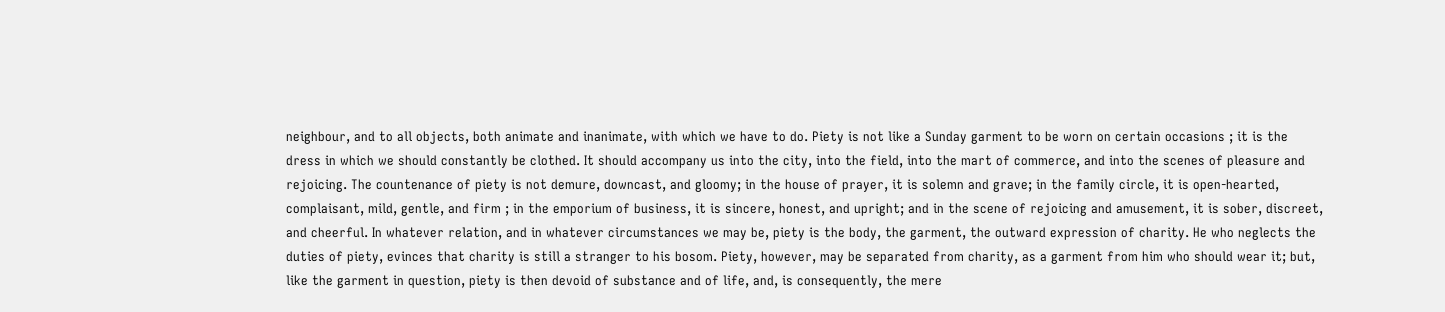neighbour, and to all objects, both animate and inanimate, with which we have to do. Piety is not like a Sunday garment to be worn on certain occasions ; it is the dress in which we should constantly be clothed. It should accompany us into the city, into the field, into the mart of commerce, and into the scenes of pleasure and rejoicing. The countenance of piety is not demure, downcast, and gloomy; in the house of prayer, it is solemn and grave; in the family circle, it is open-hearted, complaisant, mild, gentle, and firm ; in the emporium of business, it is sincere, honest, and upright; and in the scene of rejoicing and amusement, it is sober, discreet, and cheerful. In whatever relation, and in whatever circumstances we may be, piety is the body, the garment, the outward expression of charity. He who neglects the duties of piety, evinces that charity is still a stranger to his bosom. Piety, however, may be separated from charity, as a garment from him who should wear it; but, like the garment in question, piety is then devoid of substance and of life, and, is consequently, the mere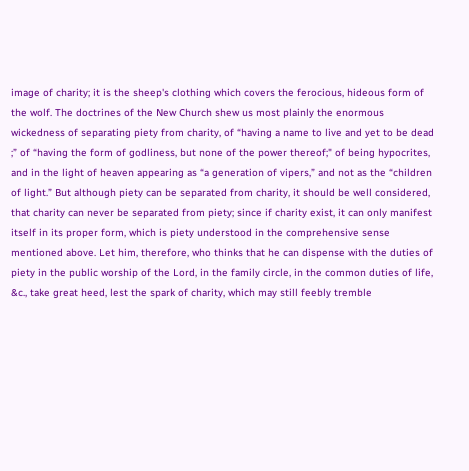image of charity; it is the sheep's clothing which covers the ferocious, hideous form of the wolf. The doctrines of the New Church shew us most plainly the enormous wickedness of separating piety from charity, of “having a name to live and yet to be dead ;” of “having the form of godliness, but none of the power thereof;" of being hypocrites, and in the light of heaven appearing as “a generation of vipers,” and not as the “children of light.” But although piety can be separated from charity, it should be well considered, that charity can never be separated from piety; since if charity exist, it can only manifest itself in its proper form, which is piety understood in the comprehensive sense mentioned above. Let him, therefore, who thinks that he can dispense with the duties of piety in the public worship of the Lord, in the family circle, in the common duties of life, &c., take great heed, lest the spark of charity, which may still feebly tremble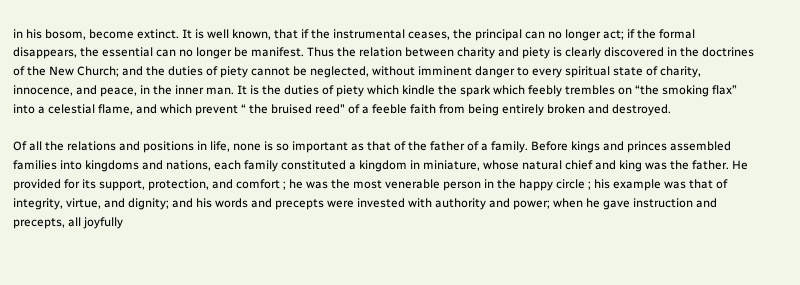in his bosom, become extinct. It is well known, that if the instrumental ceases, the principal can no longer act; if the formal disappears, the essential can no longer be manifest. Thus the relation between charity and piety is clearly discovered in the doctrines of the New Church; and the duties of piety cannot be neglected, without imminent danger to every spiritual state of charity, innocence, and peace, in the inner man. It is the duties of piety which kindle the spark which feebly trembles on “the smoking flax” into a celestial flame, and which prevent “ the bruised reed" of a feeble faith from being entirely broken and destroyed.

Of all the relations and positions in life, none is so important as that of the father of a family. Before kings and princes assembled families into kingdoms and nations, each family constituted a kingdom in miniature, whose natural chief and king was the father. He provided for its support, protection, and comfort ; he was the most venerable person in the happy circle ; his example was that of integrity, virtue, and dignity; and his words and precepts were invested with authority and power; when he gave instruction and precepts, all joyfully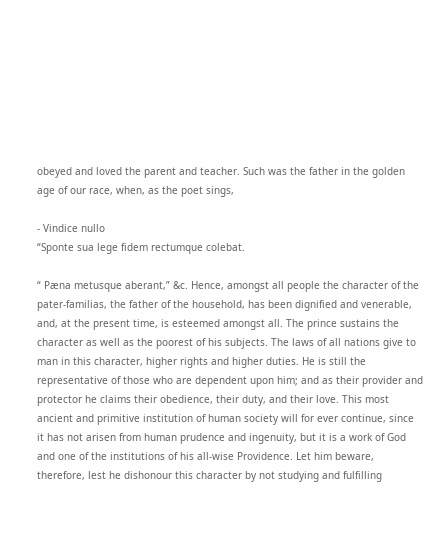obeyed and loved the parent and teacher. Such was the father in the golden age of our race, when, as the poet sings,

- Vindice nullo
“Sponte sua lege fidem rectumque colebat.

“ Pæna metusque aberant,” &c. Hence, amongst all people the character of the pater-familias, the father of the household, has been dignified and venerable, and, at the present time, is esteemed amongst all. The prince sustains the character as well as the poorest of his subjects. The laws of all nations give to man in this character, higher rights and higher duties. He is still the representative of those who are dependent upon him; and as their provider and protector he claims their obedience, their duty, and their love. This most ancient and primitive institution of human society will for ever continue, since it has not arisen from human prudence and ingenuity, but it is a work of God and one of the institutions of his all-wise Providence. Let him beware, therefore, lest he dishonour this character by not studying and fulfilling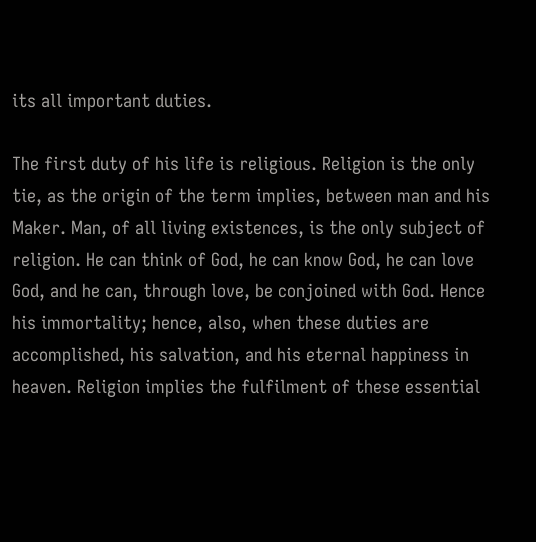its all important duties.

The first duty of his life is religious. Religion is the only tie, as the origin of the term implies, between man and his Maker. Man, of all living existences, is the only subject of religion. He can think of God, he can know God, he can love God, and he can, through love, be conjoined with God. Hence his immortality; hence, also, when these duties are accomplished, his salvation, and his eternal happiness in heaven. Religion implies the fulfilment of these essential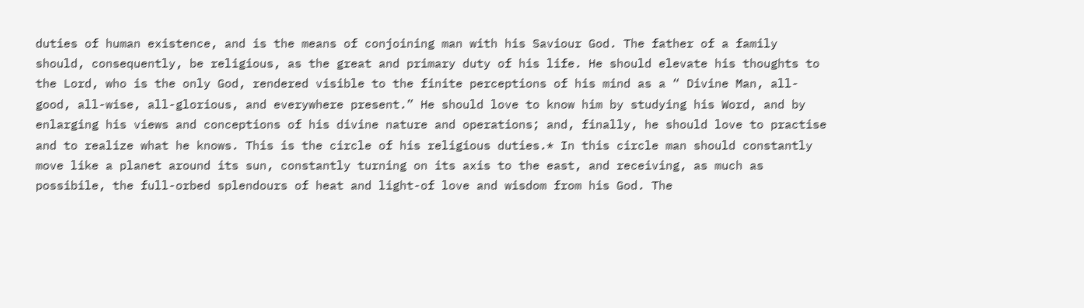duties of human existence, and is the means of conjoining man with his Saviour God. The father of a family should, consequently, be religious, as the great and primary duty of his life. He should elevate his thoughts to the Lord, who is the only God, rendered visible to the finite perceptions of his mind as a “ Divine Man, all-good, all-wise, all-glorious, and everywhere present.” He should love to know him by studying his Word, and by enlarging his views and conceptions of his divine nature and operations; and, finally, he should love to practise and to realize what he knows. This is the circle of his religious duties.* In this circle man should constantly move like a planet around its sun, constantly turning on its axis to the east, and receiving, as much as possibile, the full-orbed splendours of heat and light-of love and wisdom from his God. The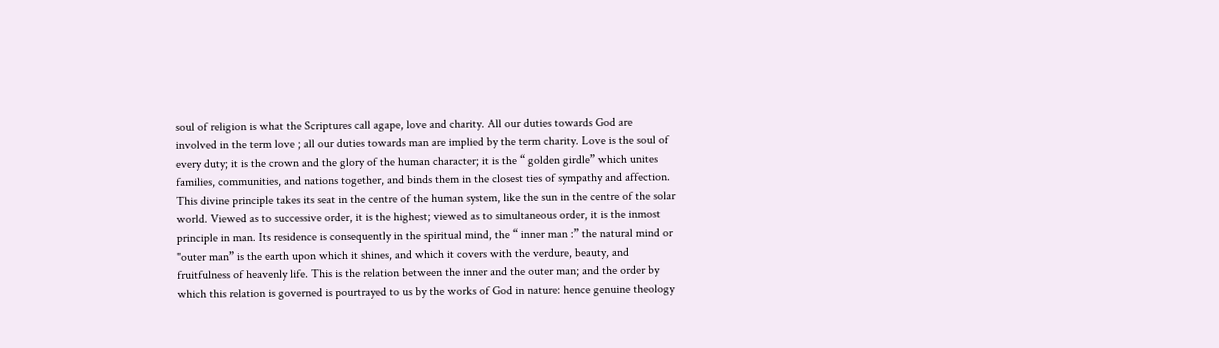soul of religion is what the Scriptures call agape, love and charity. All our duties towards God are involved in the term love ; all our duties towards man are implied by the term charity. Love is the soul of every duty; it is the crown and the glory of the human character; it is the “ golden girdle” which unites families, communities, and nations together, and binds them in the closest ties of sympathy and affection. This divine principle takes its seat in the centre of the human system, like the sun in the centre of the solar world. Viewed as to successive order, it is the highest; viewed as to simultaneous order, it is the inmost principle in man. Its residence is consequently in the spiritual mind, the “ inner man :” the natural mind or "outer man” is the earth upon which it shines, and which it covers with the verdure, beauty, and fruitfulness of heavenly life. This is the relation between the inner and the outer man; and the order by which this relation is governed is pourtrayed to us by the works of God in nature: hence genuine theology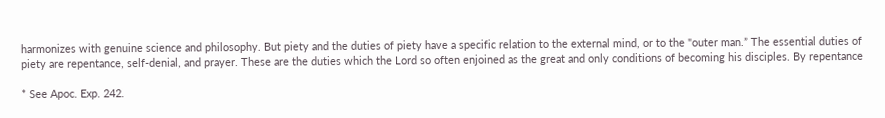harmonizes with genuine science and philosophy. But piety and the duties of piety have a specific relation to the external mind, or to the "outer man.” The essential duties of piety are repentance, self-denial, and prayer. These are the duties which the Lord so often enjoined as the great and only conditions of becoming his disciples. By repentance

* See Apoc. Exp. 242.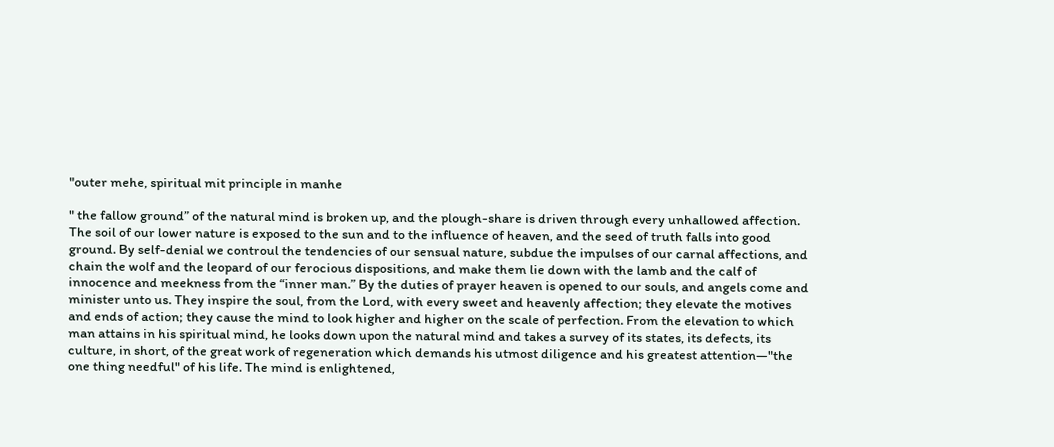"outer mehe, spiritual mit principle in manhe

" the fallow ground” of the natural mind is broken up, and the plough-share is driven through every unhallowed affection. The soil of our lower nature is exposed to the sun and to the influence of heaven, and the seed of truth falls into good ground. By self-denial we controul the tendencies of our sensual nature, subdue the impulses of our carnal affections, and chain the wolf and the leopard of our ferocious dispositions, and make them lie down with the lamb and the calf of innocence and meekness from the “inner man.” By the duties of prayer heaven is opened to our souls, and angels come and minister unto us. They inspire the soul, from the Lord, with every sweet and heavenly affection; they elevate the motives and ends of action; they cause the mind to look higher and higher on the scale of perfection. From the elevation to which man attains in his spiritual mind, he looks down upon the natural mind and takes a survey of its states, its defects, its culture, in short, of the great work of regeneration which demands his utmost diligence and his greatest attention—"the one thing needful" of his life. The mind is enlightened,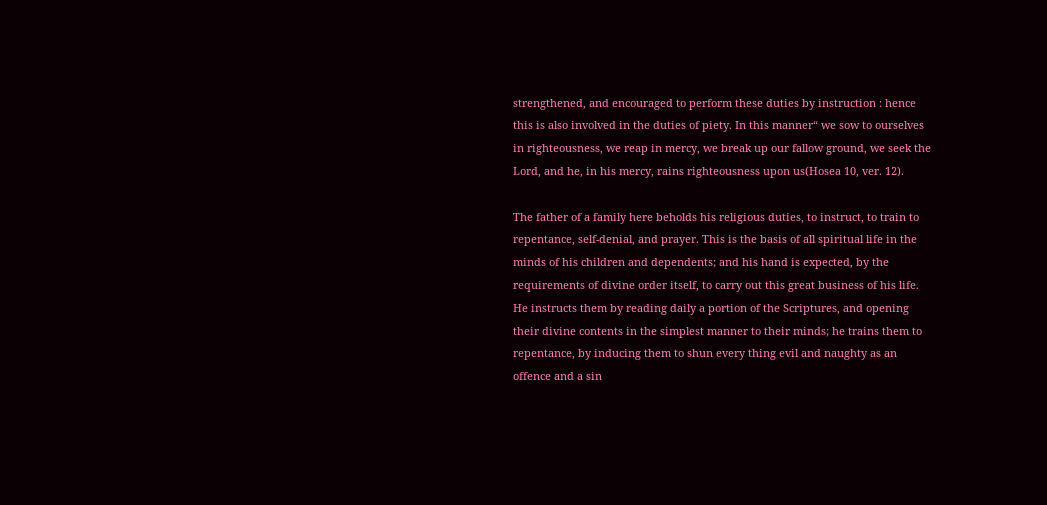strengthened, and encouraged to perform these duties by instruction : hence this is also involved in the duties of piety. In this manner“ we sow to ourselves in righteousness, we reap in mercy, we break up our fallow ground, we seek the Lord, and he, in his mercy, rains righteousness upon us(Hosea 10, ver. 12).

The father of a family here beholds his religious duties, to instruct, to train to repentance, self-denial, and prayer. This is the basis of all spiritual life in the minds of his children and dependents; and his hand is expected, by the requirements of divine order itself, to carry out this great business of his life. He instructs them by reading daily a portion of the Scriptures, and opening their divine contents in the simplest manner to their minds; he trains them to repentance, by inducing them to shun every thing evil and naughty as an offence and a sin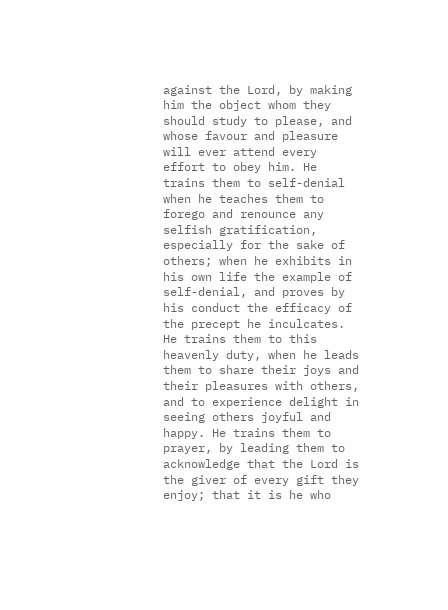against the Lord, by making him the object whom they should study to please, and whose favour and pleasure will ever attend every effort to obey him. He trains them to self-denial when he teaches them to forego and renounce any selfish gratification, especially for the sake of others; when he exhibits in his own life the example of self-denial, and proves by his conduct the efficacy of the precept he inculcates. He trains them to this heavenly duty, when he leads them to share their joys and their pleasures with others, and to experience delight in seeing others joyful and happy. He trains them to prayer, by leading them to acknowledge that the Lord is the giver of every gift they enjoy; that it is he who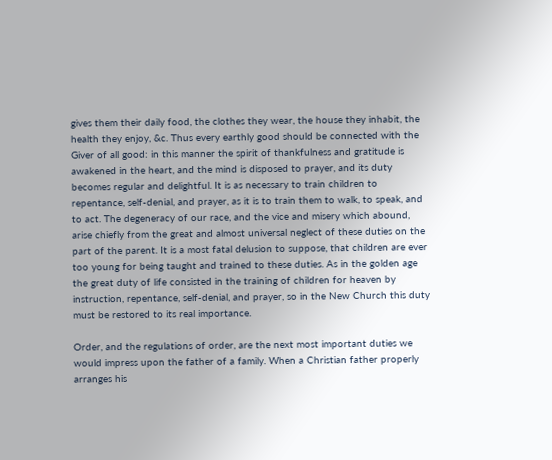gives them their daily food, the clothes they wear, the house they inhabit, the health they enjoy, &c. Thus every earthly good should be connected with the Giver of all good: in this manner the spirit of thankfulness and gratitude is awakened in the heart, and the mind is disposed to prayer, and its duty becomes regular and delightful. It is as necessary to train children to repentance, self-denial, and prayer, as it is to train them to walk, to speak, and to act. The degeneracy of our race, and the vice and misery which abound, arise chiefly from the great and almost universal neglect of these duties on the part of the parent. It is a most fatal delusion to suppose, that children are ever too young for being taught and trained to these duties. As in the golden age the great duty of life consisted in the training of children for heaven by instruction, repentance, self-denial, and prayer, so in the New Church this duty must be restored to its real importance.

Order, and the regulations of order, are the next most important duties we would impress upon the father of a family. When a Christian father properly arranges his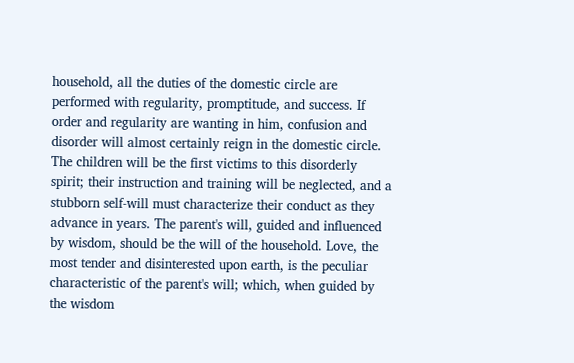household, all the duties of the domestic circle are performed with regularity, promptitude, and success. If order and regularity are wanting in him, confusion and disorder will almost certainly reign in the domestic circle. The children will be the first victims to this disorderly spirit; their instruction and training will be neglected, and a stubborn self-will must characterize their conduct as they advance in years. The parent's will, guided and influenced by wisdom, should be the will of the household. Love, the most tender and disinterested upon earth, is the peculiar characteristic of the parent's will; which, when guided by the wisdom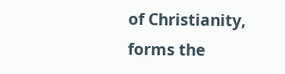of Christianity, forms the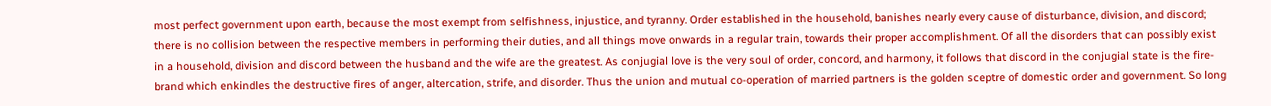most perfect government upon earth, because the most exempt from selfishness, injustice, and tyranny. Order established in the household, banishes nearly every cause of disturbance, division, and discord; there is no collision between the respective members in performing their duties, and all things move onwards in a regular train, towards their proper accomplishment. Of all the disorders that can possibly exist in a household, division and discord between the husband and the wife are the greatest. As conjugial love is the very soul of order, concord, and harmony, it follows that discord in the conjugial state is the fire-brand which enkindles the destructive fires of anger, altercation, strife, and disorder. Thus the union and mutual co-operation of married partners is the golden sceptre of domestic order and government. So long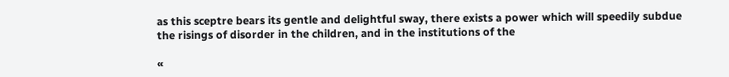as this sceptre bears its gentle and delightful sway, there exists a power which will speedily subdue the risings of disorder in the children, and in the institutions of the

«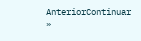AnteriorContinuar »